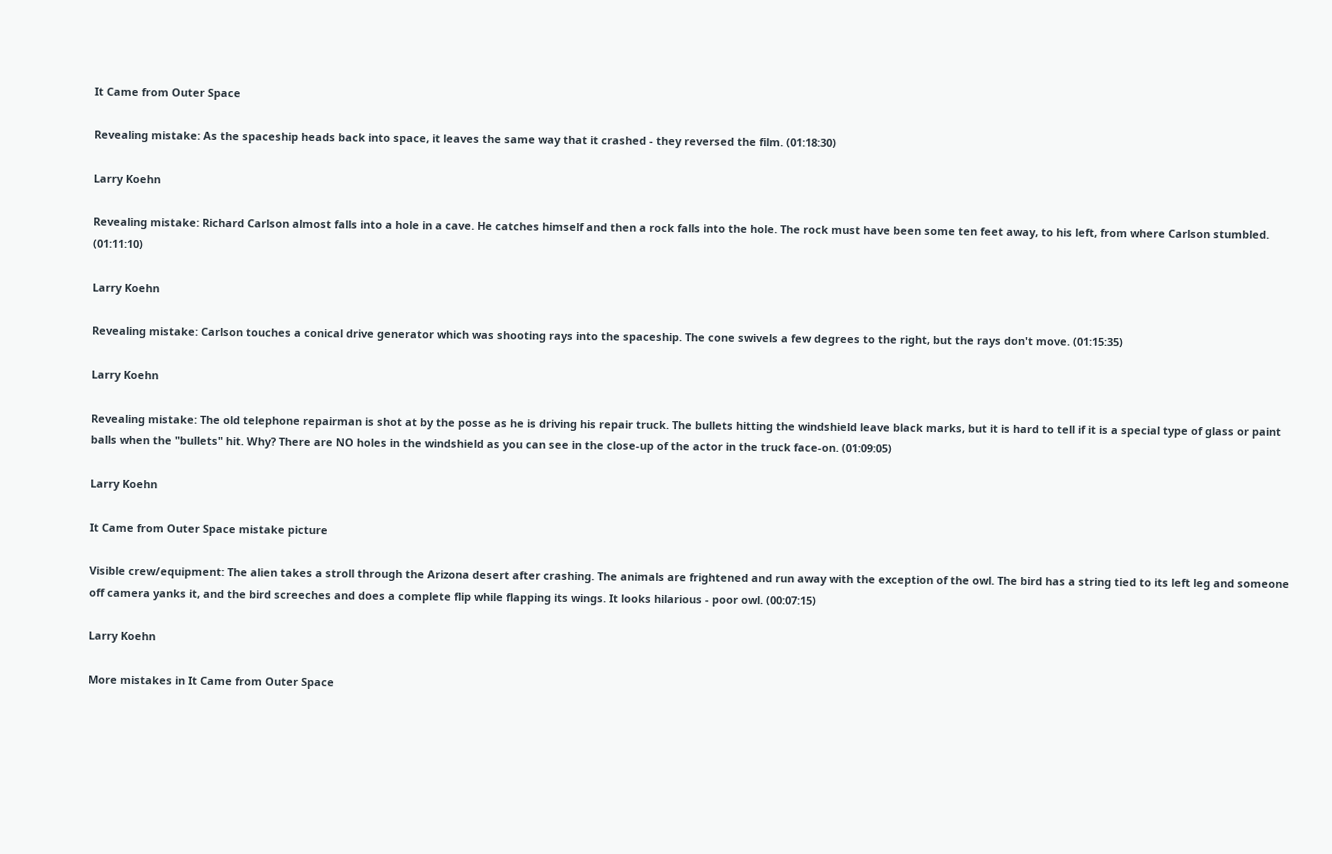It Came from Outer Space

Revealing mistake: As the spaceship heads back into space, it leaves the same way that it crashed - they reversed the film. (01:18:30)

Larry Koehn

Revealing mistake: Richard Carlson almost falls into a hole in a cave. He catches himself and then a rock falls into the hole. The rock must have been some ten feet away, to his left, from where Carlson stumbled. (01:11:10)

Larry Koehn

Revealing mistake: Carlson touches a conical drive generator which was shooting rays into the spaceship. The cone swivels a few degrees to the right, but the rays don't move. (01:15:35)

Larry Koehn

Revealing mistake: The old telephone repairman is shot at by the posse as he is driving his repair truck. The bullets hitting the windshield leave black marks, but it is hard to tell if it is a special type of glass or paint balls when the "bullets" hit. Why? There are NO holes in the windshield as you can see in the close-up of the actor in the truck face-on. (01:09:05)

Larry Koehn

It Came from Outer Space mistake picture

Visible crew/equipment: The alien takes a stroll through the Arizona desert after crashing. The animals are frightened and run away with the exception of the owl. The bird has a string tied to its left leg and someone off camera yanks it, and the bird screeches and does a complete flip while flapping its wings. It looks hilarious - poor owl. (00:07:15)

Larry Koehn

More mistakes in It Came from Outer Space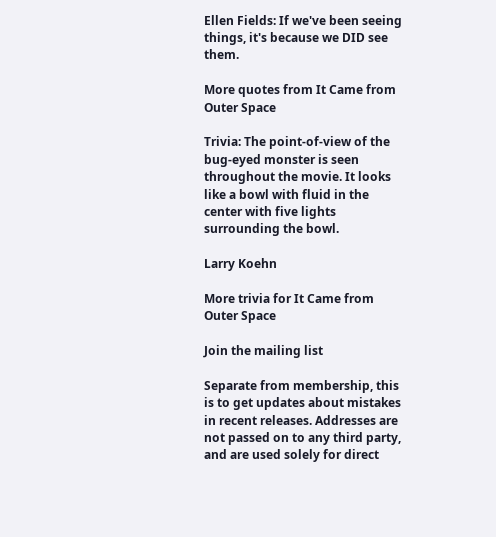Ellen Fields: If we've been seeing things, it's because we DID see them.

More quotes from It Came from Outer Space

Trivia: The point-of-view of the bug-eyed monster is seen throughout the movie. It looks like a bowl with fluid in the center with five lights surrounding the bowl.

Larry Koehn

More trivia for It Came from Outer Space

Join the mailing list

Separate from membership, this is to get updates about mistakes in recent releases. Addresses are not passed on to any third party, and are used solely for direct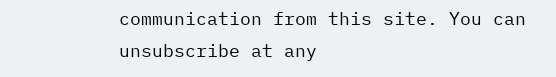communication from this site. You can unsubscribe at any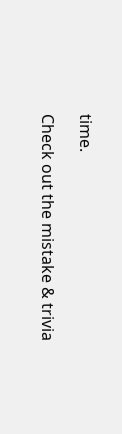time.

Check out the mistake & trivia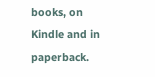books, on Kindle and in paperback.